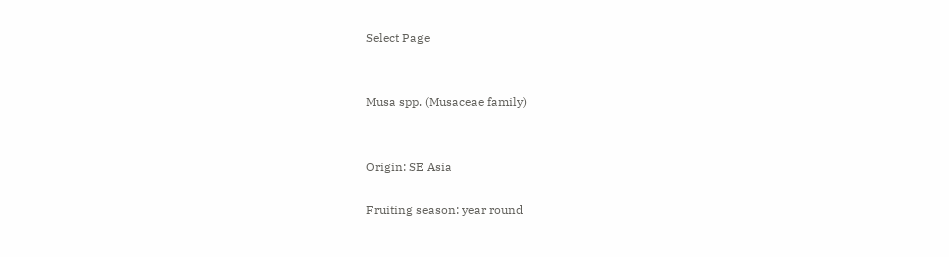Select Page


Musa spp. (Musaceae family)


Origin: SE Asia

Fruiting season: year round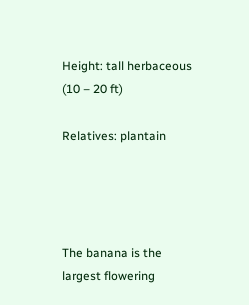Height: tall herbaceous (10 – 20 ft)

Relatives: plantain




The banana is the largest flowering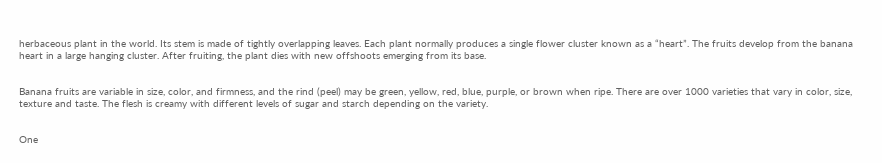herbaceous plant in the world. Its stem is made of tightly overlapping leaves. Each plant normally produces a single flower cluster known as a “heart”. The fruits develop from the banana heart in a large hanging cluster. After fruiting, the plant dies with new offshoots emerging from its base.


Banana fruits are variable in size, color, and firmness, and the rind (peel) may be green, yellow, red, blue, purple, or brown when ripe. There are over 1000 varieties that vary in color, size, texture and taste. The flesh is creamy with different levels of sugar and starch depending on the variety.


One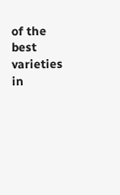of the best varieties in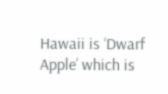Hawaii is ‘Dwarf Apple’ which is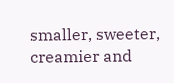smaller, sweeter, creamier and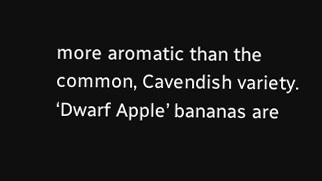more aromatic than the common, Cavendish variety. ‘Dwarf Apple’ bananas are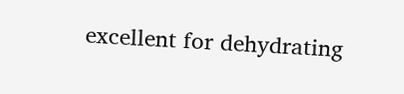excellent for dehydrating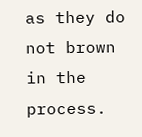as they do not brown in the process.